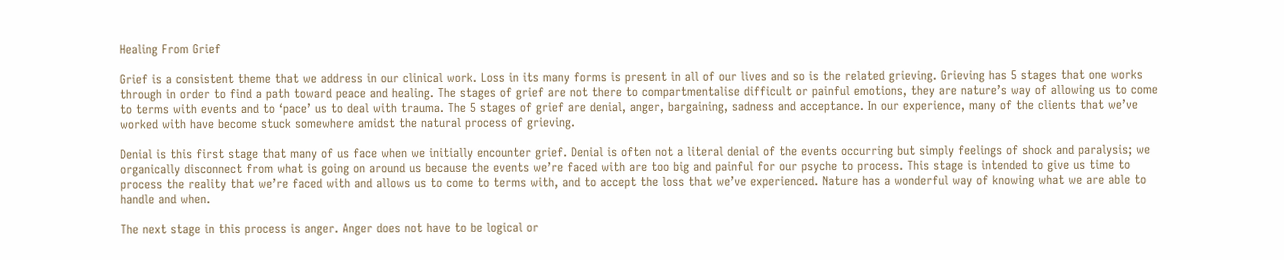Healing From Grief

Grief is a consistent theme that we address in our clinical work. Loss in its many forms is present in all of our lives and so is the related grieving. Grieving has 5 stages that one works through in order to find a path toward peace and healing. The stages of grief are not there to compartmentalise difficult or painful emotions, they are nature’s way of allowing us to come to terms with events and to ‘pace’ us to deal with trauma. The 5 stages of grief are denial, anger, bargaining, sadness and acceptance. In our experience, many of the clients that we’ve worked with have become stuck somewhere amidst the natural process of grieving.

Denial is this first stage that many of us face when we initially encounter grief. Denial is often not a literal denial of the events occurring but simply feelings of shock and paralysis; we organically disconnect from what is going on around us because the events we’re faced with are too big and painful for our psyche to process. This stage is intended to give us time to process the reality that we’re faced with and allows us to come to terms with, and to accept the loss that we’ve experienced. Nature has a wonderful way of knowing what we are able to handle and when.

The next stage in this process is anger. Anger does not have to be logical or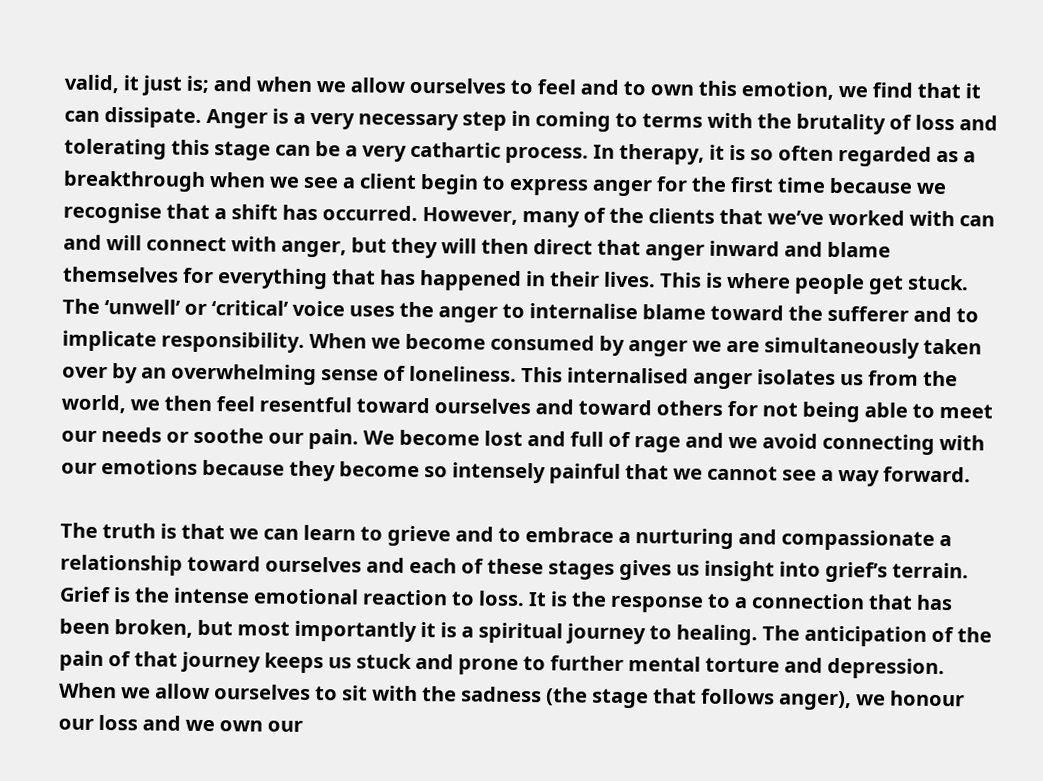valid, it just is; and when we allow ourselves to feel and to own this emotion, we find that it can dissipate. Anger is a very necessary step in coming to terms with the brutality of loss and tolerating this stage can be a very cathartic process. In therapy, it is so often regarded as a breakthrough when we see a client begin to express anger for the first time because we recognise that a shift has occurred. However, many of the clients that we’ve worked with can and will connect with anger, but they will then direct that anger inward and blame themselves for everything that has happened in their lives. This is where people get stuck. The ‘unwell’ or ‘critical’ voice uses the anger to internalise blame toward the sufferer and to implicate responsibility. When we become consumed by anger we are simultaneously taken over by an overwhelming sense of loneliness. This internalised anger isolates us from the world, we then feel resentful toward ourselves and toward others for not being able to meet our needs or soothe our pain. We become lost and full of rage and we avoid connecting with our emotions because they become so intensely painful that we cannot see a way forward.

The truth is that we can learn to grieve and to embrace a nurturing and compassionate a relationship toward ourselves and each of these stages gives us insight into grief’s terrain. Grief is the intense emotional reaction to loss. It is the response to a connection that has been broken, but most importantly it is a spiritual journey to healing. The anticipation of the pain of that journey keeps us stuck and prone to further mental torture and depression. When we allow ourselves to sit with the sadness (the stage that follows anger), we honour our loss and we own our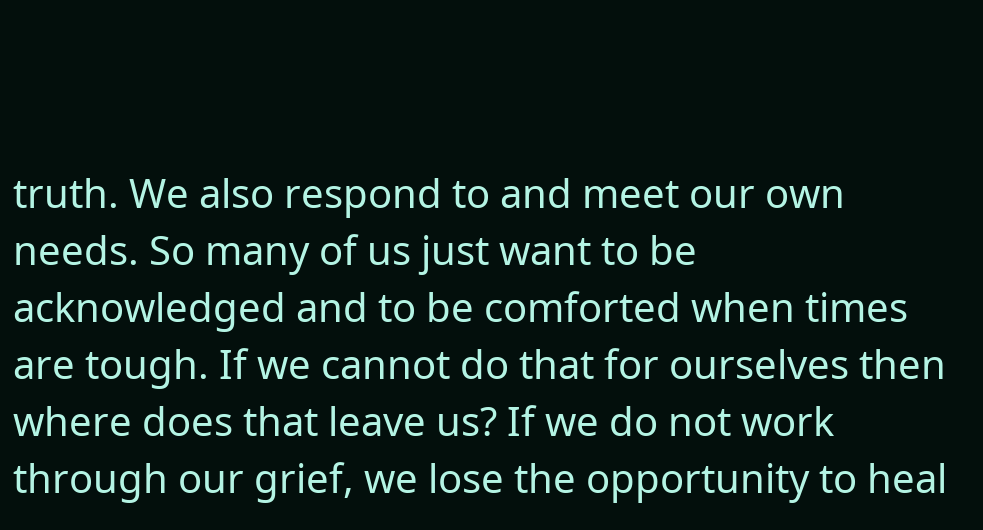truth. We also respond to and meet our own needs. So many of us just want to be acknowledged and to be comforted when times are tough. If we cannot do that for ourselves then where does that leave us? If we do not work through our grief, we lose the opportunity to heal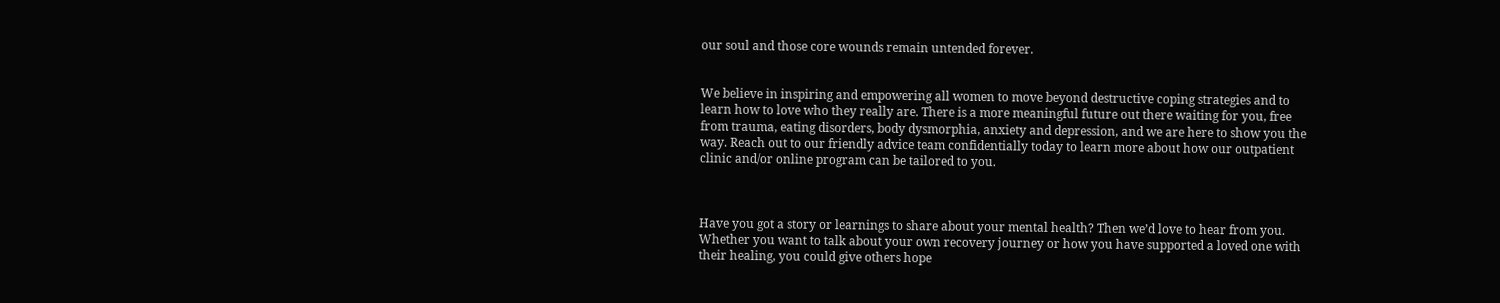our soul and those core wounds remain untended forever.


We believe in inspiring and empowering all women to move beyond destructive coping strategies and to learn how to love who they really are. There is a more meaningful future out there waiting for you, free from trauma, eating disorders, body dysmorphia, anxiety and depression, and we are here to show you the way. Reach out to our friendly advice team confidentially today to learn more about how our outpatient clinic and/or online program can be tailored to you.



Have you got a story or learnings to share about your mental health? Then we’d love to hear from you. Whether you want to talk about your own recovery journey or how you have supported a loved one with their healing, you could give others hope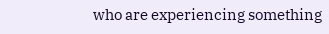who are experiencing something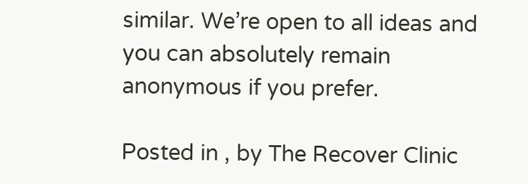similar. We’re open to all ideas and you can absolutely remain anonymous if you prefer.

Posted in , by The Recover Clinic